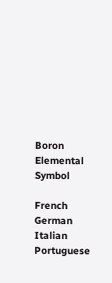Boron Elemental Symbol

French German Italian Portuguese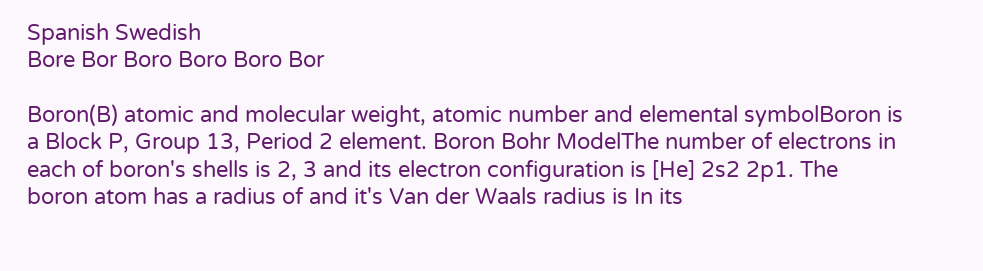Spanish Swedish
Bore Bor Boro Boro Boro Bor

Boron(B) atomic and molecular weight, atomic number and elemental symbolBoron is a Block P, Group 13, Period 2 element. Boron Bohr ModelThe number of electrons in each of boron's shells is 2, 3 and its electron configuration is [He] 2s2 2p1. The boron atom has a radius of and it's Van der Waals radius is In its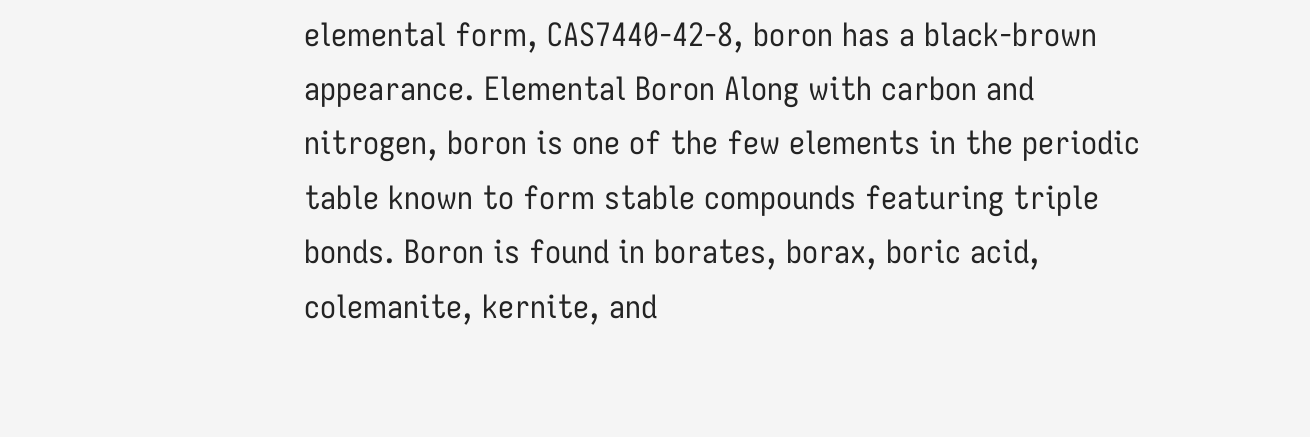elemental form, CAS7440-42-8, boron has a black-brown appearance. Elemental Boron Along with carbon and nitrogen, boron is one of the few elements in the periodic table known to form stable compounds featuring triple bonds. Boron is found in borates, borax, boric acid, colemanite, kernite, and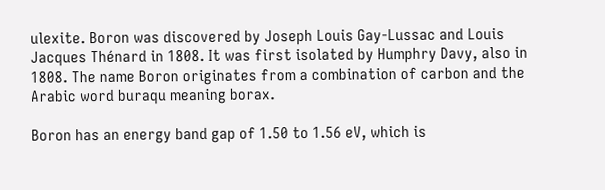ulexite. Boron was discovered by Joseph Louis Gay-Lussac and Louis Jacques Thénard in 1808. It was first isolated by Humphry Davy, also in 1808. The name Boron originates from a combination of carbon and the Arabic word buraqu meaning borax.

Boron has an energy band gap of 1.50 to 1.56 eV, which is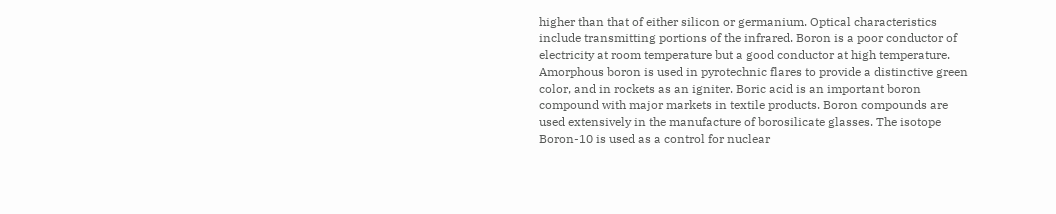higher than that of either silicon or germanium. Optical characteristics include transmitting portions of the infrared. Boron is a poor conductor of electricity at room temperature but a good conductor at high temperature. Amorphous boron is used in pyrotechnic flares to provide a distinctive green color, and in rockets as an igniter. Boric acid is an important boron compound with major markets in textile products. Boron compounds are used extensively in the manufacture of borosilicate glasses. The isotope Boron-10 is used as a control for nuclear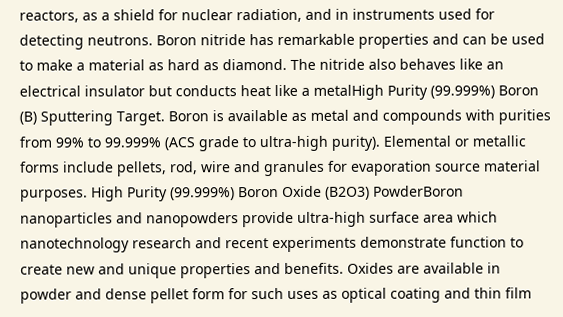reactors, as a shield for nuclear radiation, and in instruments used for detecting neutrons. Boron nitride has remarkable properties and can be used to make a material as hard as diamond. The nitride also behaves like an electrical insulator but conducts heat like a metalHigh Purity (99.999%) Boron (B) Sputtering Target. Boron is available as metal and compounds with purities from 99% to 99.999% (ACS grade to ultra-high purity). Elemental or metallic forms include pellets, rod, wire and granules for evaporation source material purposes. High Purity (99.999%) Boron Oxide (B2O3) PowderBoron nanoparticles and nanopowders provide ultra-high surface area which nanotechnology research and recent experiments demonstrate function to create new and unique properties and benefits. Oxides are available in powder and dense pellet form for such uses as optical coating and thin film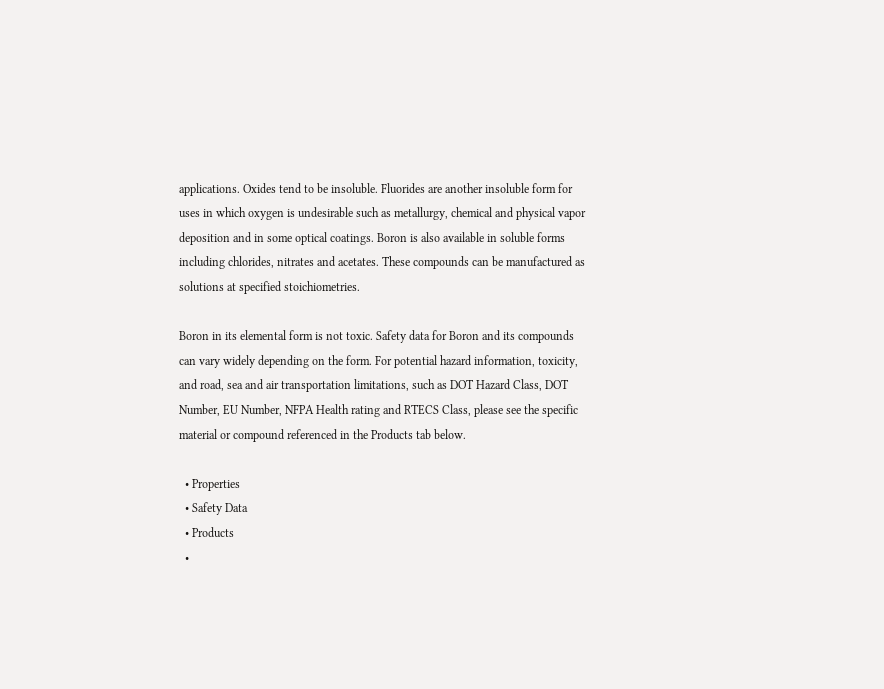applications. Oxides tend to be insoluble. Fluorides are another insoluble form for uses in which oxygen is undesirable such as metallurgy, chemical and physical vapor deposition and in some optical coatings. Boron is also available in soluble forms including chlorides, nitrates and acetates. These compounds can be manufactured as solutions at specified stoichiometries.

Boron in its elemental form is not toxic. Safety data for Boron and its compounds can vary widely depending on the form. For potential hazard information, toxicity, and road, sea and air transportation limitations, such as DOT Hazard Class, DOT Number, EU Number, NFPA Health rating and RTECS Class, please see the specific material or compound referenced in the Products tab below.

  • Properties
  • Safety Data
  • Products
  •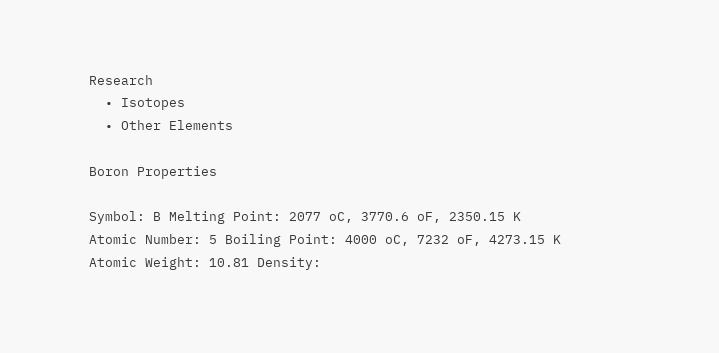Research
  • Isotopes
  • Other Elements

Boron Properties

Symbol: B Melting Point: 2077 oC, 3770.6 oF, 2350.15 K
Atomic Number: 5 Boiling Point: 4000 oC, 7232 oF, 4273.15 K
Atomic Weight: 10.81 Density: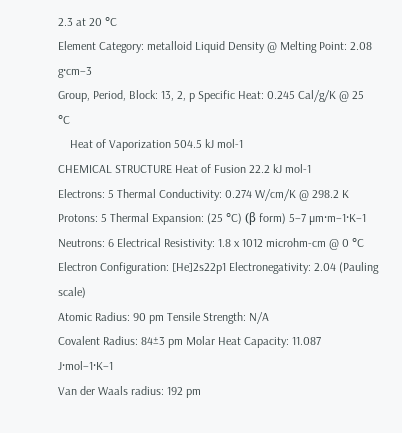2.3 at 20 °C
Element Category: metalloid Liquid Density @ Melting Point: 2.08 g·cm−3
Group, Period, Block: 13, 2, p Specific Heat: 0.245 Cal/g/K @ 25 °C
    Heat of Vaporization 504.5 kJ mol-1
CHEMICAL STRUCTURE Heat of Fusion 22.2 kJ mol-1
Electrons: 5 Thermal Conductivity: 0.274 W/cm/K @ 298.2 K
Protons: 5 Thermal Expansion: (25 °C) (β form) 5–7 µm·m−1·K−1
Neutrons: 6 Electrical Resistivity: 1.8 x 1012 microhm-cm @ 0 °C
Electron Configuration: [He]2s22p1 Electronegativity: 2.04 (Pauling scale)
Atomic Radius: 90 pm Tensile Strength: N/A
Covalent Radius: 84±3 pm Molar Heat Capacity: 11.087 J·mol−1·K−1
Van der Waals radius: 192 pm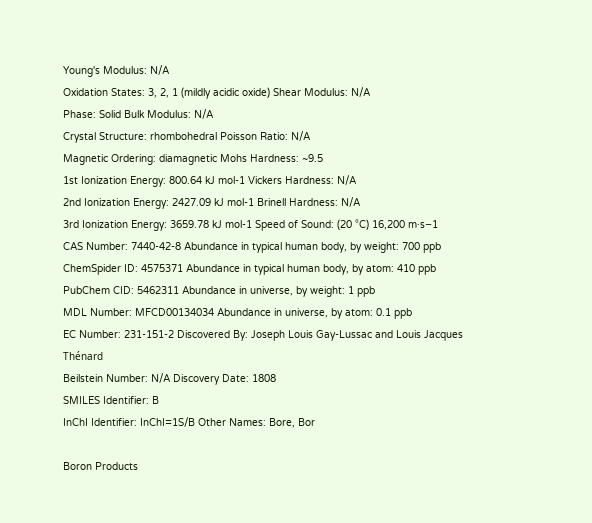Young's Modulus: N/A
Oxidation States: 3, 2, 1 (mildly acidic oxide) Shear Modulus: N/A
Phase: Solid Bulk Modulus: N/A
Crystal Structure: rhombohedral Poisson Ratio: N/A
Magnetic Ordering: diamagnetic Mohs Hardness: ~9.5
1st Ionization Energy: 800.64 kJ mol-1 Vickers Hardness: N/A
2nd Ionization Energy: 2427.09 kJ mol-1 Brinell Hardness: N/A
3rd Ionization Energy: 3659.78 kJ mol-1 Speed of Sound: (20 °C) 16,200 m·s−1
CAS Number: 7440-42-8 Abundance in typical human body, by weight: 700 ppb
ChemSpider ID: 4575371 Abundance in typical human body, by atom: 410 ppb
PubChem CID: 5462311 Abundance in universe, by weight: 1 ppb
MDL Number: MFCD00134034 Abundance in universe, by atom: 0.1 ppb
EC Number: 231-151-2 Discovered By: Joseph Louis Gay-Lussac and Louis Jacques Thénard
Beilstein Number: N/A Discovery Date: 1808
SMILES Identifier: B
InChI Identifier: InChI=1S/B Other Names: Bore, Bor

Boron Products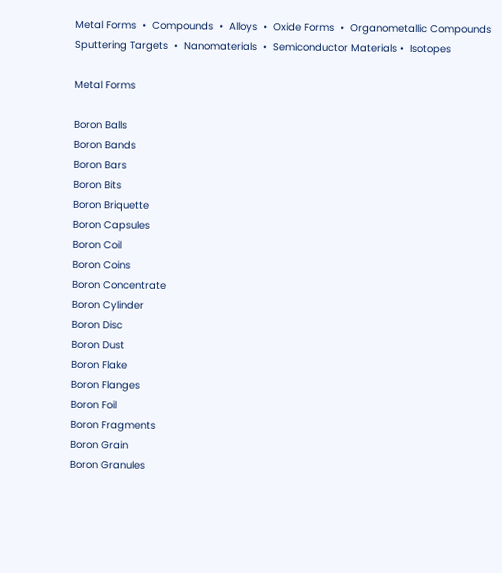Metal Forms  •  Compounds  •  Alloys  •  Oxide Forms  •  Organometallic Compounds
Sputtering Targets  •  Nanomaterials  •  Semiconductor Materials •  Isotopes

Metal Forms

Boron Balls
Boron Bands
Boron Bars
Boron Bits
Boron Briquette
Boron Capsules
Boron Coil
Boron Coins
Boron Concentrate
Boron Cylinder
Boron Disc
Boron Dust
Boron Flake
Boron Flanges
Boron Foil
Boron Fragments
Boron Grain
Boron Granules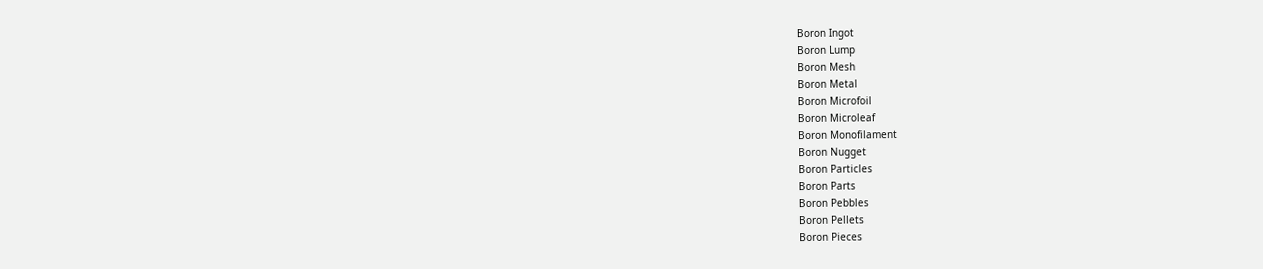Boron Ingot
Boron Lump
Boron Mesh
Boron Metal
Boron Microfoil
Boron Microleaf
Boron Monofilament
Boron Nugget
Boron Particles
Boron Parts
Boron Pebbles
Boron Pellets
Boron Pieces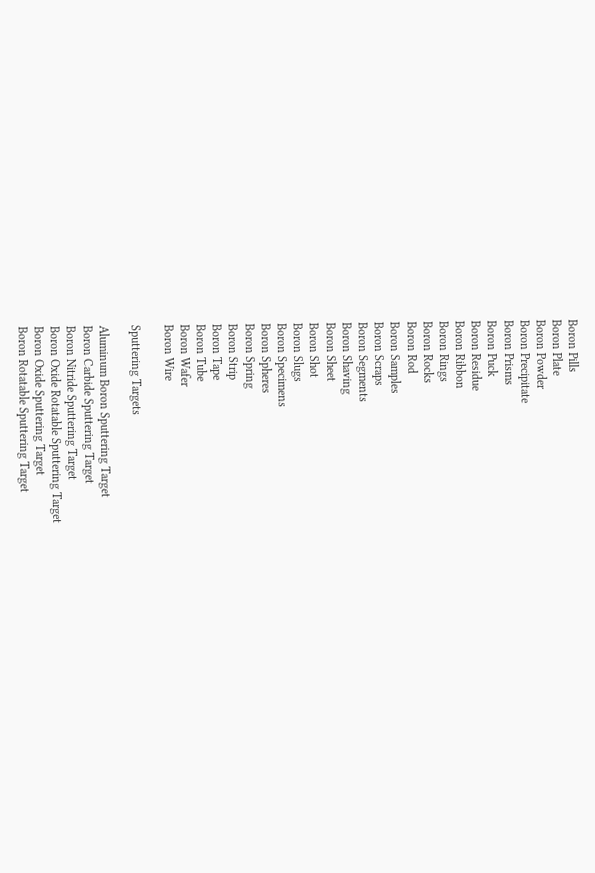Boron Pills
Boron Plate
Boron Powder
Boron Precipitate
Boron Prisms
Boron Puck
Boron Residue
Boron Ribbon
Boron Rings
Boron Rocks
Boron Rod
Boron Samples
Boron Scraps
Boron Segments
Boron Shaving
Boron Sheet
Boron Shot
Boron Slugs
Boron Specimens
Boron Spheres
Boron Spring
Boron Strip
Boron Tape
Boron Tube
Boron Wafer
Boron Wire

Sputtering Targets

Aluminum Boron Sputtering Target
Boron Carbide Sputtering Target
Boron Nitride Sputtering Target
Boron Oxide Rotatable Sputtering Target
Boron Oxide Sputtering Target
Boron Rotatable Sputtering Target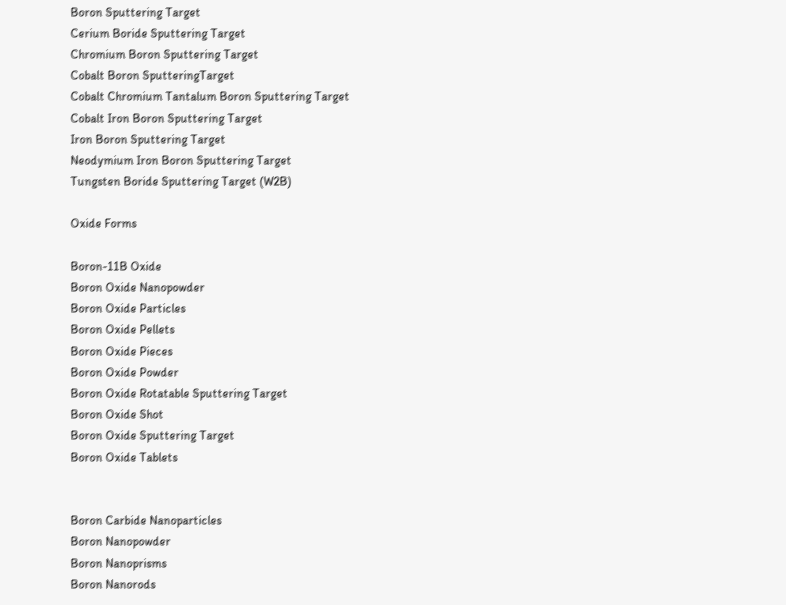Boron Sputtering Target
Cerium Boride Sputtering Target
Chromium Boron Sputtering Target
Cobalt Boron SputteringTarget
Cobalt Chromium Tantalum Boron Sputtering Target
Cobalt Iron Boron Sputtering Target
Iron Boron Sputtering Target
Neodymium Iron Boron Sputtering Target
Tungsten Boride Sputtering Target (W2B)

Oxide Forms

Boron-11B Oxide
Boron Oxide Nanopowder
Boron Oxide Particles
Boron Oxide Pellets
Boron Oxide Pieces
Boron Oxide Powder
Boron Oxide Rotatable Sputtering Target
Boron Oxide Shot
Boron Oxide Sputtering Target
Boron Oxide Tablets


Boron Carbide Nanoparticles
Boron Nanopowder
Boron Nanoprisms
Boron Nanorods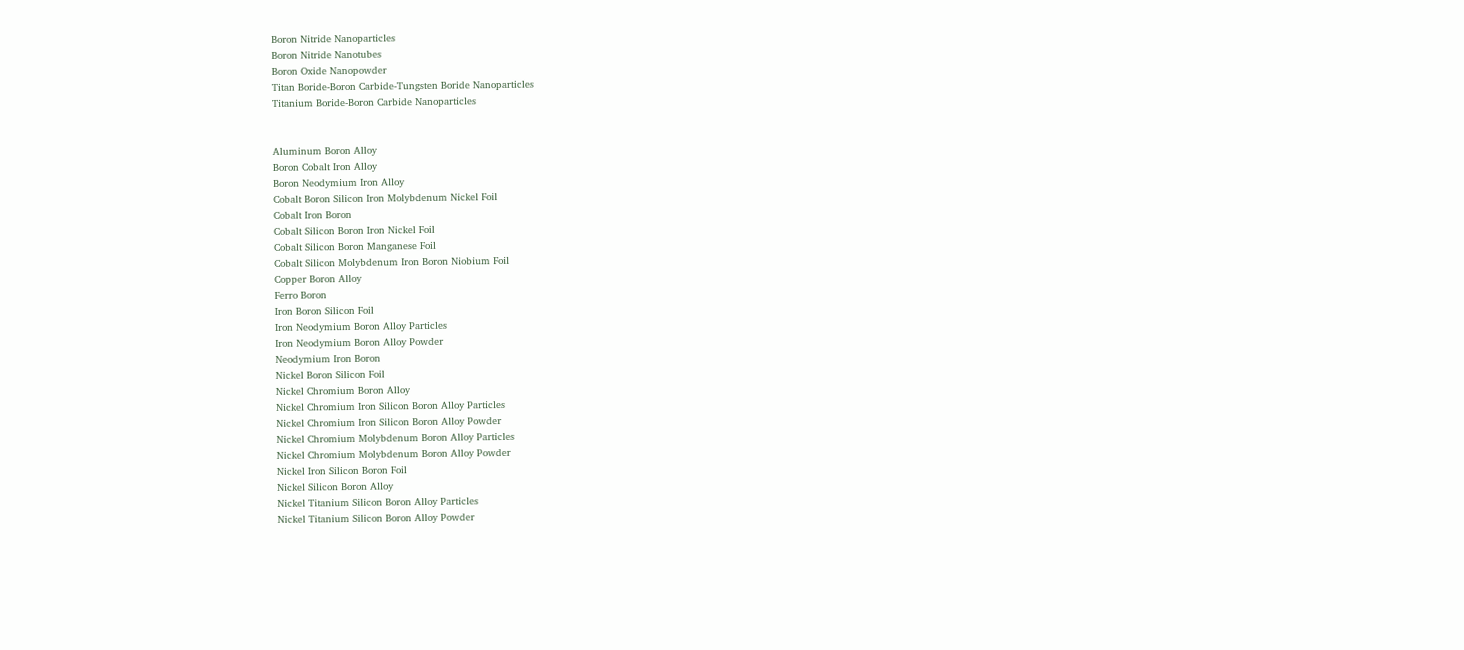Boron Nitride Nanoparticles
Boron Nitride Nanotubes
Boron Oxide Nanopowder
Titan Boride-Boron Carbide-Tungsten Boride Nanoparticles
Titanium Boride-Boron Carbide Nanoparticles


Aluminum Boron Alloy
Boron Cobalt Iron Alloy
Boron Neodymium Iron Alloy
Cobalt Boron Silicon Iron Molybdenum Nickel Foil
Cobalt Iron Boron
Cobalt Silicon Boron Iron Nickel Foil
Cobalt Silicon Boron Manganese Foil
Cobalt Silicon Molybdenum Iron Boron Niobium Foil
Copper Boron Alloy
Ferro Boron
Iron Boron Silicon Foil
Iron Neodymium Boron Alloy Particles
Iron Neodymium Boron Alloy Powder
Neodymium Iron Boron
Nickel Boron Silicon Foil
Nickel Chromium Boron Alloy
Nickel Chromium Iron Silicon Boron Alloy Particles
Nickel Chromium Iron Silicon Boron Alloy Powder
Nickel Chromium Molybdenum Boron Alloy Particles
Nickel Chromium Molybdenum Boron Alloy Powder
Nickel Iron Silicon Boron Foil
Nickel Silicon Boron Alloy
Nickel Titanium Silicon Boron Alloy Particles
Nickel Titanium Silicon Boron Alloy Powder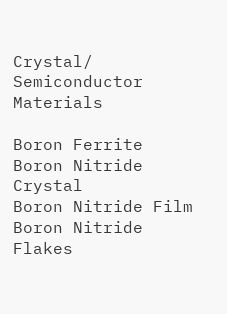Crystal/ Semiconductor Materials

Boron Ferrite
Boron Nitride Crystal
Boron Nitride Film
Boron Nitride Flakes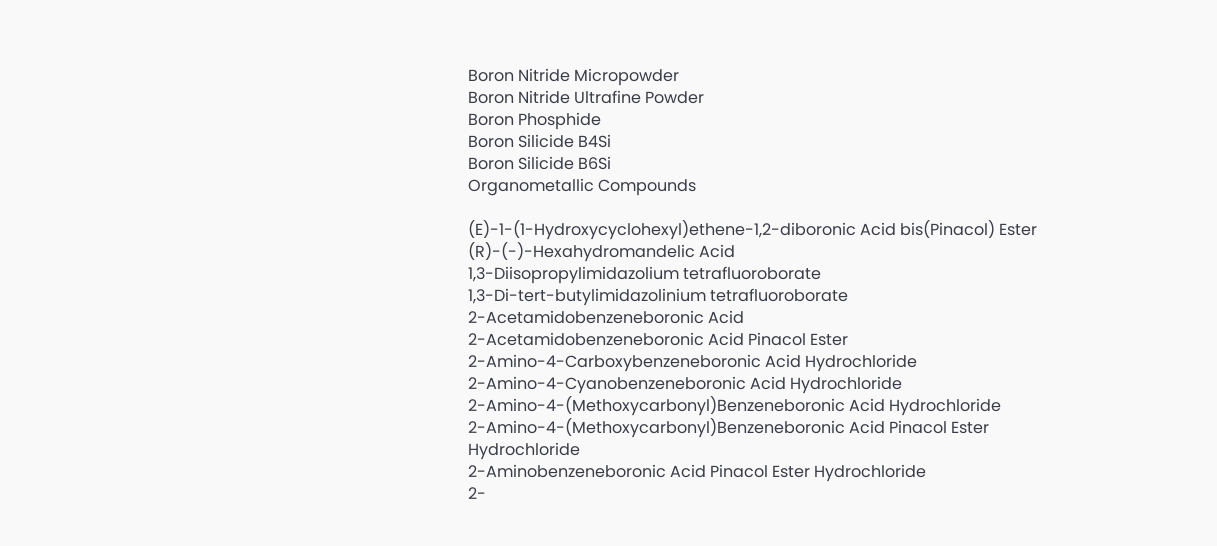Boron Nitride Micropowder
Boron Nitride Ultrafine Powder
Boron Phosphide
Boron Silicide B4Si
Boron Silicide B6Si
Organometallic Compounds

(E)-1-(1-Hydroxycyclohexyl)ethene-1,2-diboronic Acid bis(Pinacol) Ester
(R)-(-)-Hexahydromandelic Acid
1,3-Diisopropylimidazolium tetrafluoroborate
1,3-Di-tert-butylimidazolinium tetrafluoroborate
2-Acetamidobenzeneboronic Acid
2-Acetamidobenzeneboronic Acid Pinacol Ester
2-Amino-4-Carboxybenzeneboronic Acid Hydrochloride
2-Amino-4-Cyanobenzeneboronic Acid Hydrochloride
2-Amino-4-(Methoxycarbonyl)Benzeneboronic Acid Hydrochloride
2-Amino-4-(Methoxycarbonyl)Benzeneboronic Acid Pinacol Ester Hydrochloride
2-Aminobenzeneboronic Acid Pinacol Ester Hydrochloride
2-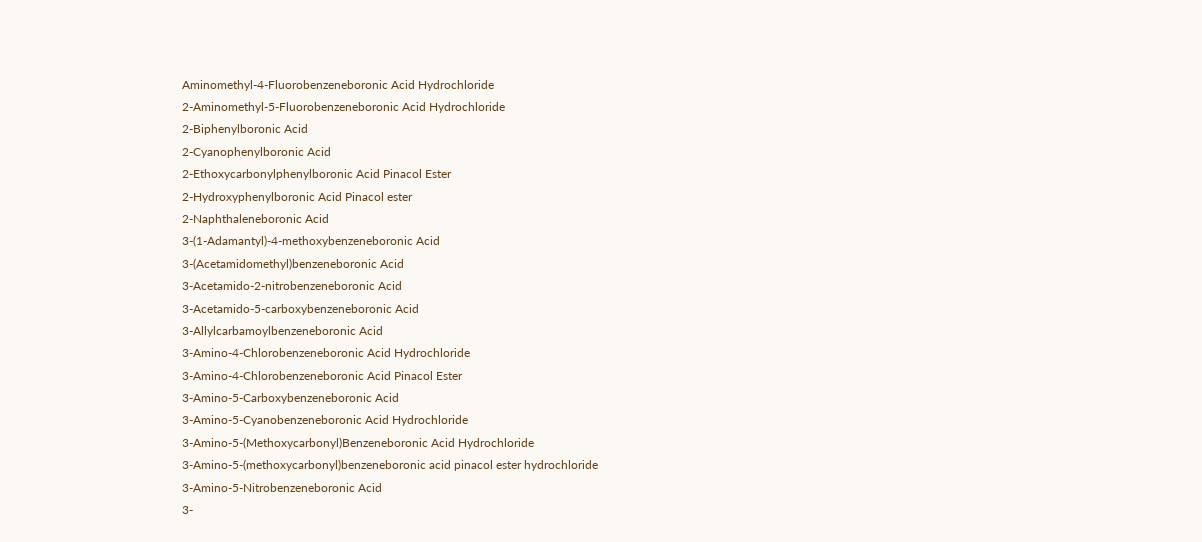Aminomethyl-4-Fluorobenzeneboronic Acid Hydrochloride
2-Aminomethyl-5-Fluorobenzeneboronic Acid Hydrochloride
2-Biphenylboronic Acid
2-Cyanophenylboronic Acid
2-Ethoxycarbonylphenylboronic Acid Pinacol Ester
2-Hydroxyphenylboronic Acid Pinacol ester
2-Naphthaleneboronic Acid
3-(1-Adamantyl)-4-methoxybenzeneboronic Acid
3-(Acetamidomethyl)benzeneboronic Acid
3-Acetamido-2-nitrobenzeneboronic Acid
3-Acetamido-5-carboxybenzeneboronic Acid
3-Allylcarbamoylbenzeneboronic Acid
3-Amino-4-Chlorobenzeneboronic Acid Hydrochloride
3-Amino-4-Chlorobenzeneboronic Acid Pinacol Ester
3-Amino-5-Carboxybenzeneboronic Acid
3-Amino-5-Cyanobenzeneboronic Acid Hydrochloride
3-Amino-5-(Methoxycarbonyl)Benzeneboronic Acid Hydrochloride
3-Amino-5-(methoxycarbonyl)benzeneboronic acid pinacol ester hydrochloride
3-Amino-5-Nitrobenzeneboronic Acid
3-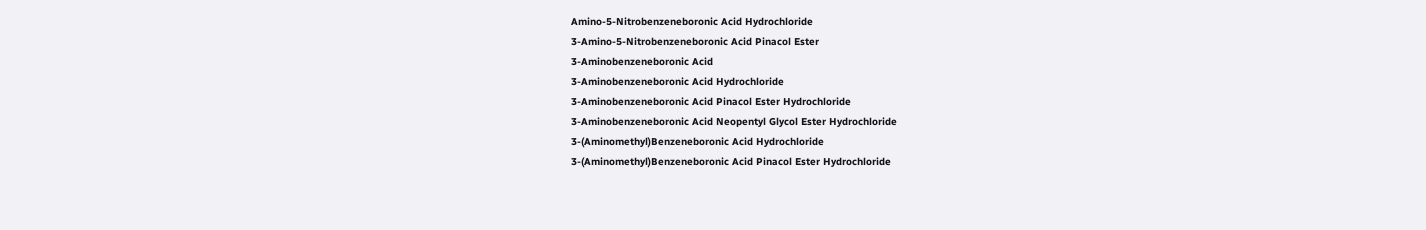Amino-5-Nitrobenzeneboronic Acid Hydrochloride
3-Amino-5-Nitrobenzeneboronic Acid Pinacol Ester
3-Aminobenzeneboronic Acid
3-Aminobenzeneboronic Acid Hydrochloride
3-Aminobenzeneboronic Acid Pinacol Ester Hydrochloride
3-Aminobenzeneboronic Acid Neopentyl Glycol Ester Hydrochloride
3-(Aminomethyl)Benzeneboronic Acid Hydrochloride
3-(Aminomethyl)Benzeneboronic Acid Pinacol Ester Hydrochloride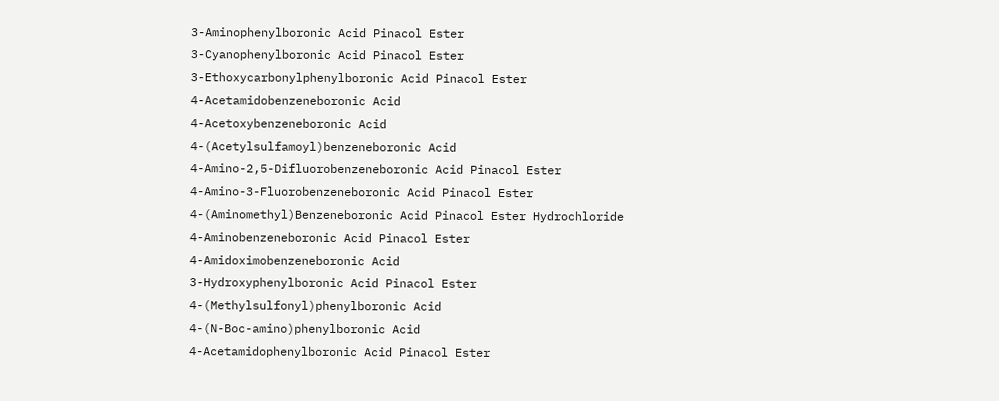3-Aminophenylboronic Acid Pinacol Ester
3-Cyanophenylboronic Acid Pinacol Ester
3-Ethoxycarbonylphenylboronic Acid Pinacol Ester
4-Acetamidobenzeneboronic Acid
4-Acetoxybenzeneboronic Acid
4-(Acetylsulfamoyl)benzeneboronic Acid
4-Amino-2,5-Difluorobenzeneboronic Acid Pinacol Ester
4-Amino-3-Fluorobenzeneboronic Acid Pinacol Ester
4-(Aminomethyl)Benzeneboronic Acid Pinacol Ester Hydrochloride
4-Aminobenzeneboronic Acid Pinacol Ester
4-Amidoximobenzeneboronic Acid
3-Hydroxyphenylboronic Acid Pinacol Ester
4-(Methylsulfonyl)phenylboronic Acid
4-(N-Boc-amino)phenylboronic Acid
4-Acetamidophenylboronic Acid Pinacol Ester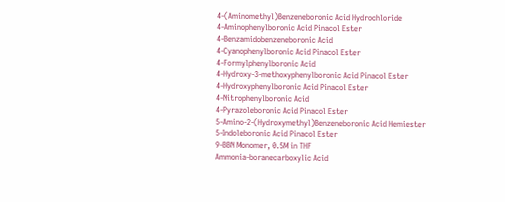4-(Aminomethyl)Benzeneboronic Acid Hydrochloride
4-Aminophenylboronic Acid Pinacol Ester
4-Benzamidobenzeneboronic Acid
4-Cyanophenylboronic Acid Pinacol Ester
4-Formylphenylboronic Acid
4-Hydroxy-3-methoxyphenylboronic Acid Pinacol Ester
4-Hydroxyphenylboronic Acid Pinacol Ester
4-Nitrophenylboronic Acid
4-Pyrazoleboronic Acid Pinacol Ester
5-Amino-2-(Hydroxymethyl)Benzeneboronic Acid Hemiester
5-Indoleboronic Acid Pinacol Ester
9-BBN Monomer, 0.5M in THF
Ammonia-boranecarboxylic Acid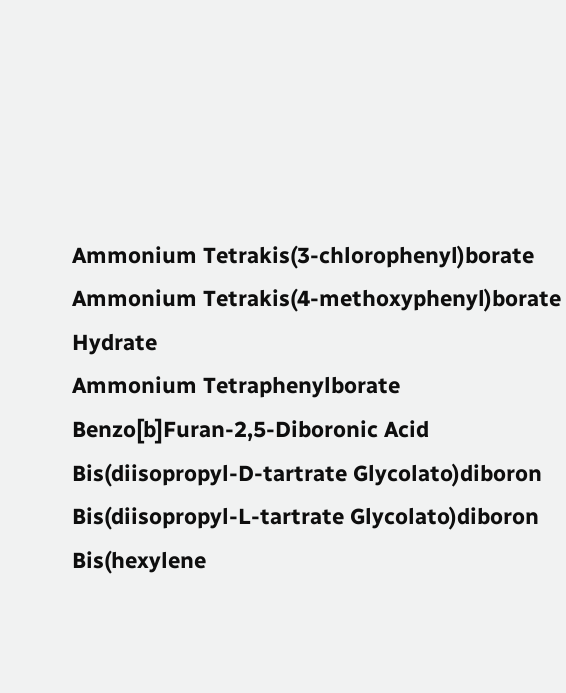Ammonium Tetrakis(3-chlorophenyl)borate
Ammonium Tetrakis(4-methoxyphenyl)borate Hydrate
Ammonium Tetraphenylborate
Benzo[b]Furan-2,5-Diboronic Acid
Bis(diisopropyl-D-tartrate Glycolato)diboron
Bis(diisopropyl-L-tartrate Glycolato)diboron
Bis(hexylene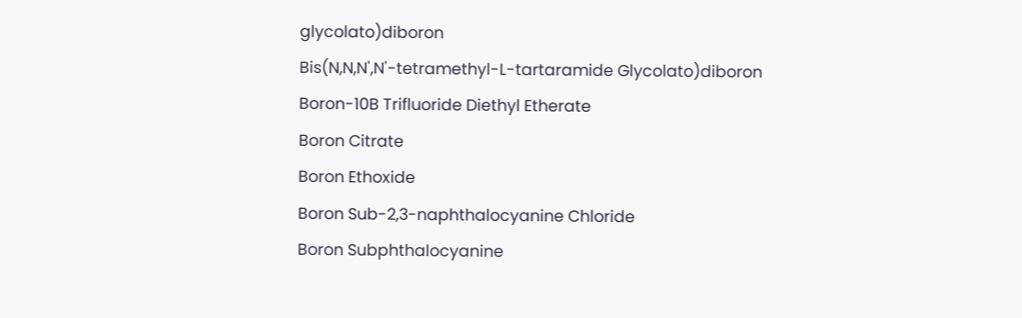glycolato)diboron
Bis(N,N,N',N'-tetramethyl-L-tartaramide Glycolato)diboron
Boron-10B Trifluoride Diethyl Etherate
Boron Citrate
Boron Ethoxide
Boron Sub-2,3-naphthalocyanine Chloride
Boron Subphthalocyanine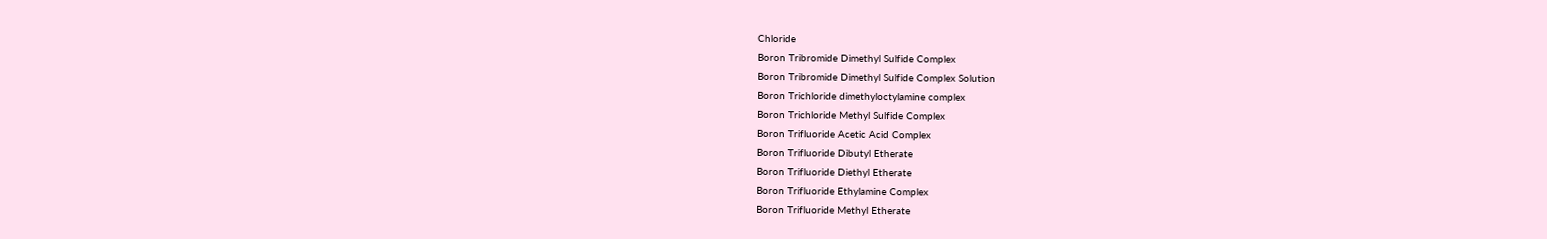Chloride
Boron Tribromide Dimethyl Sulfide Complex
Boron Tribromide Dimethyl Sulfide Complex Solution
Boron Trichloride dimethyloctylamine complex
Boron Trichloride Methyl Sulfide Complex
Boron Trifluoride Acetic Acid Complex
Boron Trifluoride Dibutyl Etherate
Boron Trifluoride Diethyl Etherate
Boron Trifluoride Ethylamine Complex
Boron Trifluoride Methyl Etherate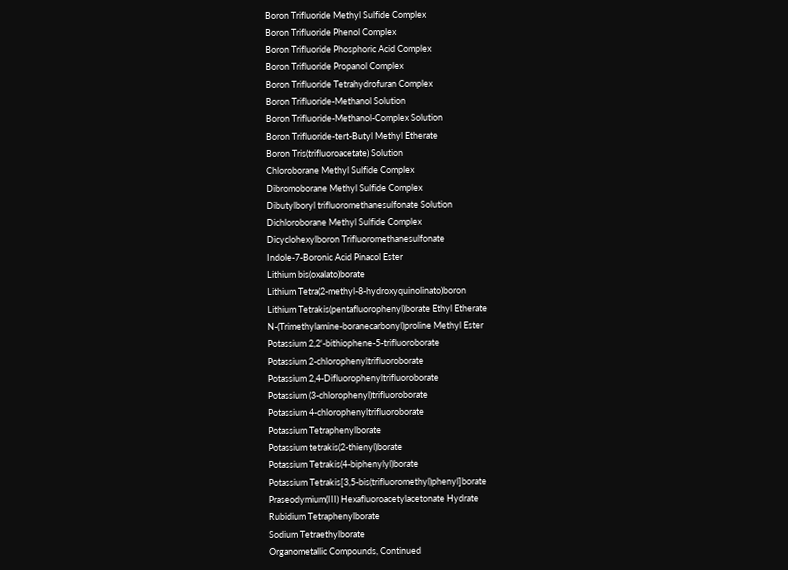Boron Trifluoride Methyl Sulfide Complex
Boron Trifluoride Phenol Complex
Boron Trifluoride Phosphoric Acid Complex
Boron Trifluoride Propanol Complex
Boron Trifluoride Tetrahydrofuran Complex
Boron Trifluoride-Methanol Solution
Boron Trifluoride-Methanol-Complex Solution
Boron Trifluoride-tert-Butyl Methyl Etherate
Boron Tris(trifluoroacetate) Solution
Chloroborane Methyl Sulfide Complex
Dibromoborane Methyl Sulfide Complex
Dibutylboryl trifluoromethanesulfonate Solution
Dichloroborane Methyl Sulfide Complex
Dicyclohexylboron Trifluoromethanesulfonate
Indole-7-Boronic Acid Pinacol Ester
Lithium bis(oxalato)borate
Lithium Tetra(2-methyl-8-hydroxyquinolinato)boron
Lithium Tetrakis(pentafluorophenyl)borate Ethyl Etherate
N-(Trimethylamine-boranecarbonyl)proline Methyl Ester
Potassium 2,2'-bithiophene-5-trifluoroborate
Potassium 2-chlorophenyltrifluoroborate
Potassium 2,4-Difluorophenyltrifluoroborate
Potassium (3-chlorophenyl)trifluoroborate
Potassium 4-chlorophenyltrifluoroborate
Potassium Tetraphenylborate
Potassium tetrakis(2-thienyl)borate
Potassium Tetrakis(4-biphenylyl)borate
Potassium Tetrakis[3,5-bis(trifluoromethyl)phenyl]borate
Praseodymium(III) Hexafluoroacetylacetonate Hydrate
Rubidium Tetraphenylborate
Sodium Tetraethylborate
Organometallic Compounds, Continued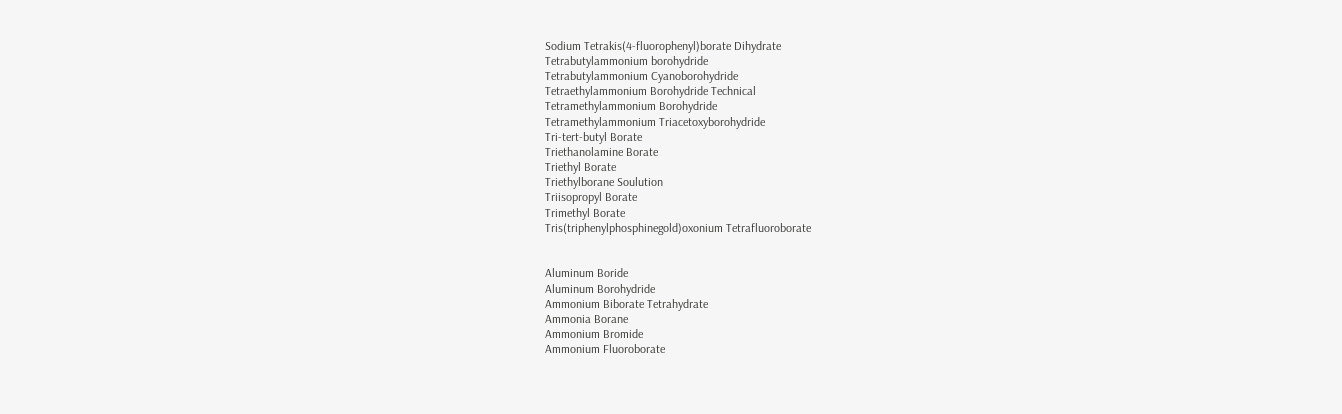Sodium Tetrakis(4-fluorophenyl)borate Dihydrate
Tetrabutylammonium borohydride
Tetrabutylammonium Cyanoborohydride
Tetraethylammonium Borohydride Technical
Tetramethylammonium Borohydride
Tetramethylammonium Triacetoxyborohydride
Tri-tert-butyl Borate
Triethanolamine Borate
Triethyl Borate
Triethylborane Soulution
Triisopropyl Borate
Trimethyl Borate
Tris(triphenylphosphinegold)oxonium Tetrafluoroborate


Aluminum Boride
Aluminum Borohydride
Ammonium Biborate Tetrahydrate
Ammonia Borane
Ammonium Bromide
Ammonium Fluoroborate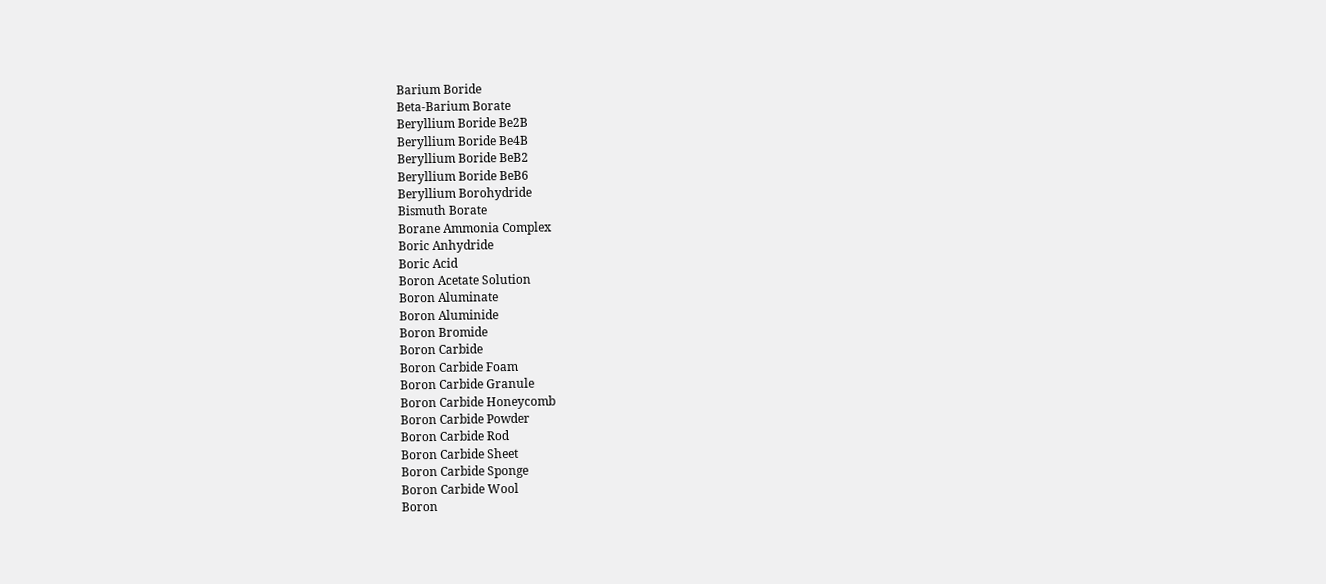Barium Boride
Beta-Barium Borate
Beryllium Boride Be2B
Beryllium Boride Be4B
Beryllium Boride BeB2
Beryllium Boride BeB6
Beryllium Borohydride
Bismuth Borate
Borane Ammonia Complex
Boric Anhydride
Boric Acid
Boron Acetate Solution
Boron Aluminate
Boron Aluminide
Boron Bromide
Boron Carbide
Boron Carbide Foam
Boron Carbide Granule
Boron Carbide Honeycomb
Boron Carbide Powder
Boron Carbide Rod
Boron Carbide Sheet
Boron Carbide Sponge
Boron Carbide Wool
Boron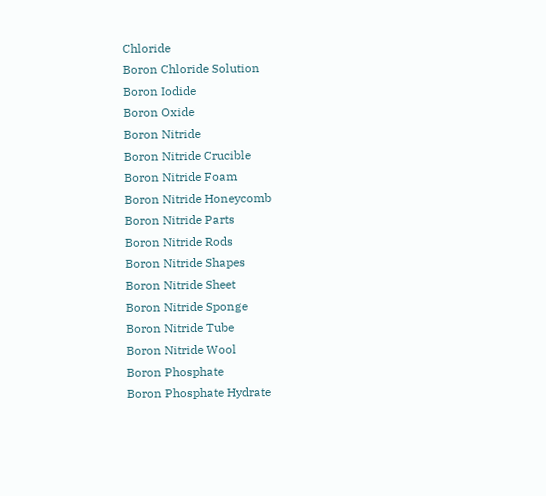Chloride
Boron Chloride Solution
Boron Iodide
Boron Oxide
Boron Nitride
Boron Nitride Crucible
Boron Nitride Foam
Boron Nitride Honeycomb
Boron Nitride Parts
Boron Nitride Rods
Boron Nitride Shapes
Boron Nitride Sheet
Boron Nitride Sponge
Boron Nitride Tube
Boron Nitride Wool
Boron Phosphate
Boron Phosphate Hydrate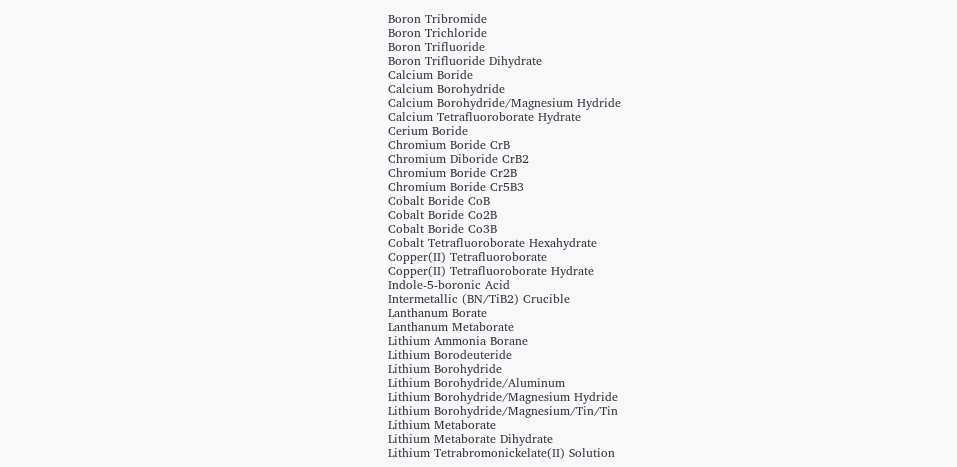Boron Tribromide
Boron Trichloride
Boron Trifluoride
Boron Trifluoride Dihydrate
Calcium Boride
Calcium Borohydride
Calcium Borohydride/Magnesium Hydride
Calcium Tetrafluoroborate Hydrate
Cerium Boride
Chromium Boride CrB
Chromium Diboride CrB2
Chromium Boride Cr2B
Chromium Boride Cr5B3
Cobalt Boride CoB
Cobalt Boride Co2B
Cobalt Boride Co3B
Cobalt Tetrafluoroborate Hexahydrate
Copper(II) Tetrafluoroborate
Copper(II) Tetrafluoroborate Hydrate
Indole-5-boronic Acid
Intermetallic (BN/TiB2) Crucible
Lanthanum Borate
Lanthanum Metaborate
Lithium Ammonia Borane
Lithium Borodeuteride
Lithium Borohydride
Lithium Borohydride/Aluminum
Lithium Borohydride/Magnesium Hydride
Lithium Borohydride/Magnesium/Tin/Tin
Lithium Metaborate
Lithium Metaborate Dihydrate
Lithium Tetrabromonickelate(II) Solution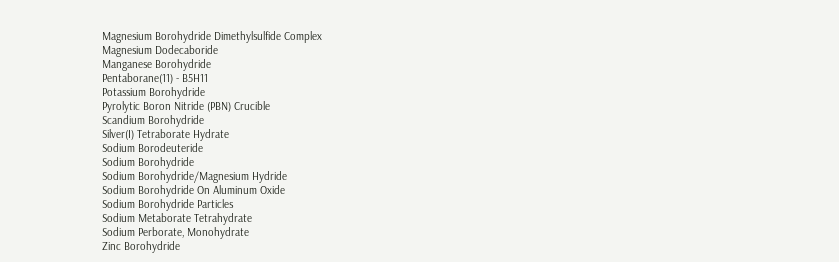Magnesium Borohydride Dimethylsulfide Complex
Magnesium Dodecaboride
Manganese Borohydride
Pentaborane(11) - B5H11
Potassium Borohydride
Pyrolytic Boron Nitride (PBN) Crucible
Scandium Borohydride
Silver(I) Tetraborate Hydrate
Sodium Borodeuteride
Sodium Borohydride
Sodium Borohydride/Magnesium Hydride
Sodium Borohydride On Aluminum Oxide
Sodium Borohydride Particles
Sodium Metaborate Tetrahydrate
Sodium Perborate, Monohydrate
Zinc Borohydride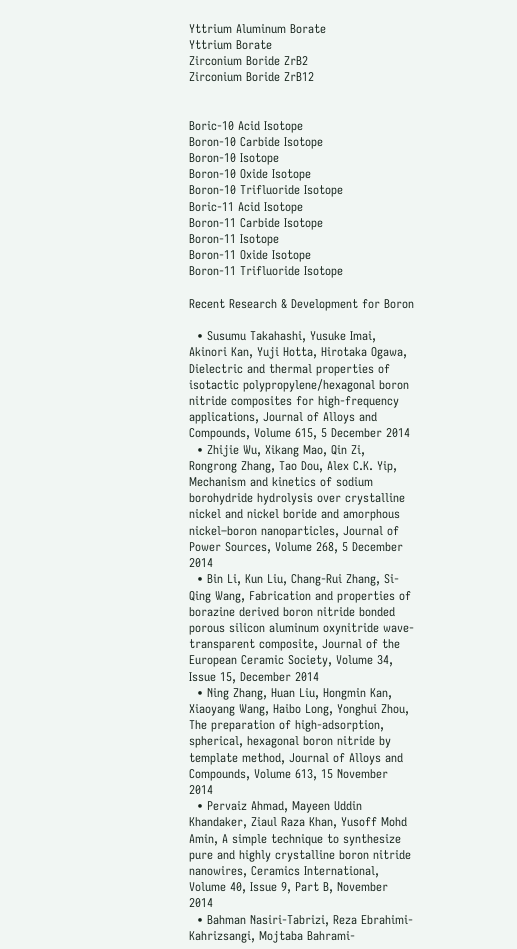Yttrium Aluminum Borate
Yttrium Borate
Zirconium Boride ZrB2
Zirconium Boride ZrB12


Boric-10 Acid Isotope
Boron-10 Carbide Isotope
Boron-10 Isotope
Boron-10 Oxide Isotope
Boron-10 Trifluoride Isotope
Boric-11 Acid Isotope
Boron-11 Carbide Isotope
Boron-11 Isotope
Boron-11 Oxide Isotope
Boron-11 Trifluoride Isotope

Recent Research & Development for Boron

  • Susumu Takahashi, Yusuke Imai, Akinori Kan, Yuji Hotta, Hirotaka Ogawa, Dielectric and thermal properties of isotactic polypropylene/hexagonal boron nitride composites for high-frequency applications, Journal of Alloys and Compounds, Volume 615, 5 December 2014
  • Zhijie Wu, Xikang Mao, Qin Zi, Rongrong Zhang, Tao Dou, Alex C.K. Yip, Mechanism and kinetics of sodium borohydride hydrolysis over crystalline nickel and nickel boride and amorphous nickel–boron nanoparticles, Journal of Power Sources, Volume 268, 5 December 2014
  • Bin Li, Kun Liu, Chang-Rui Zhang, Si-Qing Wang, Fabrication and properties of borazine derived boron nitride bonded porous silicon aluminum oxynitride wave-transparent composite, Journal of the European Ceramic Society, Volume 34, Issue 15, December 2014
  • Ning Zhang, Huan Liu, Hongmin Kan, Xiaoyang Wang, Haibo Long, Yonghui Zhou, The preparation of high-adsorption, spherical, hexagonal boron nitride by template method, Journal of Alloys and Compounds, Volume 613, 15 November 2014
  • Pervaiz Ahmad, Mayeen Uddin Khandaker, Ziaul Raza Khan, Yusoff Mohd Amin, A simple technique to synthesize pure and highly crystalline boron nitride nanowires, Ceramics International, Volume 40, Issue 9, Part B, November 2014
  • Bahman Nasiri-Tabrizi, Reza Ebrahimi-Kahrizsangi, Mojtaba Bahrami-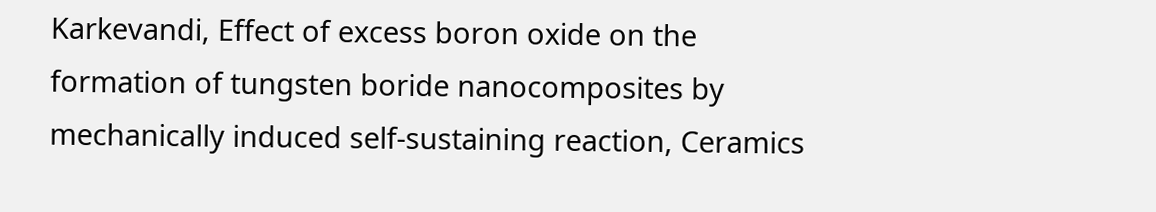Karkevandi, Effect of excess boron oxide on the formation of tungsten boride nanocomposites by mechanically induced self-sustaining reaction, Ceramics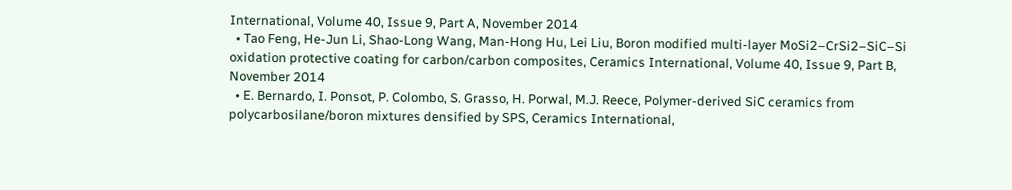International, Volume 40, Issue 9, Part A, November 2014
  • Tao Feng, He-Jun Li, Shao-Long Wang, Man-Hong Hu, Lei Liu, Boron modified multi-layer MoSi2–CrSi2–SiC–Si oxidation protective coating for carbon/carbon composites, Ceramics International, Volume 40, Issue 9, Part B, November 2014
  • E. Bernardo, I. Ponsot, P. Colombo, S. Grasso, H. Porwal, M.J. Reece, Polymer-derived SiC ceramics from polycarbosilane/boron mixtures densified by SPS, Ceramics International,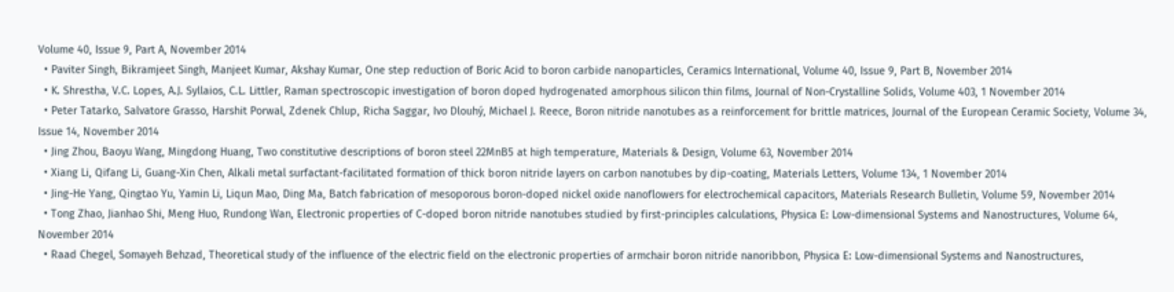Volume 40, Issue 9, Part A, November 2014
  • Paviter Singh, Bikramjeet Singh, Manjeet Kumar, Akshay Kumar, One step reduction of Boric Acid to boron carbide nanoparticles, Ceramics International, Volume 40, Issue 9, Part B, November 2014
  • K. Shrestha, V.C. Lopes, A.J. Syllaios, C.L. Littler, Raman spectroscopic investigation of boron doped hydrogenated amorphous silicon thin films, Journal of Non-Crystalline Solids, Volume 403, 1 November 2014
  • Peter Tatarko, Salvatore Grasso, Harshit Porwal, Zdenek Chlup, Richa Saggar, Ivo Dlouhý, Michael J. Reece, Boron nitride nanotubes as a reinforcement for brittle matrices, Journal of the European Ceramic Society, Volume 34, Issue 14, November 2014
  • Jing Zhou, Baoyu Wang, Mingdong Huang, Two constitutive descriptions of boron steel 22MnB5 at high temperature, Materials & Design, Volume 63, November 2014
  • Xiang Li, Qifang Li, Guang-Xin Chen, Alkali metal surfactant-facilitated formation of thick boron nitride layers on carbon nanotubes by dip-coating, Materials Letters, Volume 134, 1 November 2014
  • Jing-He Yang, Qingtao Yu, Yamin Li, Liqun Mao, Ding Ma, Batch fabrication of mesoporous boron-doped nickel oxide nanoflowers for electrochemical capacitors, Materials Research Bulletin, Volume 59, November 2014
  • Tong Zhao, Jianhao Shi, Meng Huo, Rundong Wan, Electronic properties of C-doped boron nitride nanotubes studied by first-principles calculations, Physica E: Low-dimensional Systems and Nanostructures, Volume 64, November 2014
  • Raad Chegel, Somayeh Behzad, Theoretical study of the influence of the electric field on the electronic properties of armchair boron nitride nanoribbon, Physica E: Low-dimensional Systems and Nanostructures,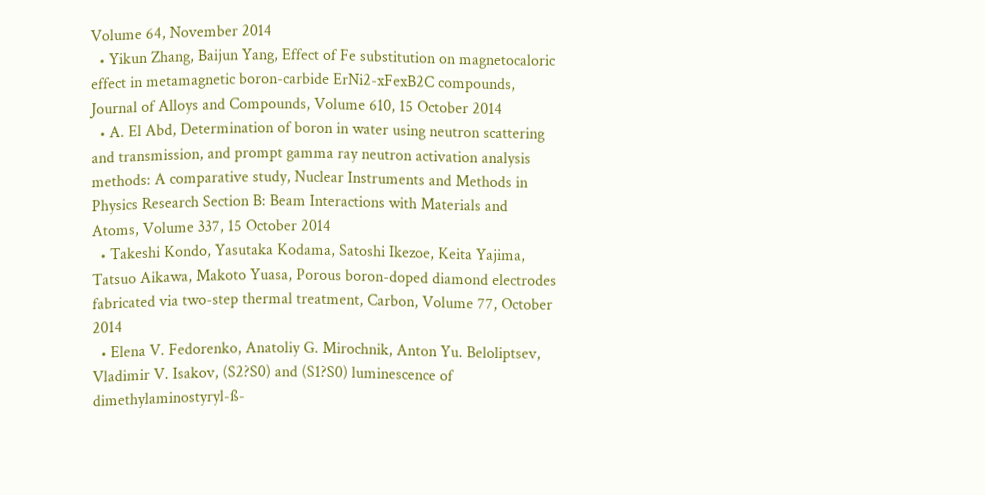Volume 64, November 2014
  • Yikun Zhang, Baijun Yang, Effect of Fe substitution on magnetocaloric effect in metamagnetic boron-carbide ErNi2-xFexB2C compounds, Journal of Alloys and Compounds, Volume 610, 15 October 2014
  • A. El Abd, Determination of boron in water using neutron scattering and transmission, and prompt gamma ray neutron activation analysis methods: A comparative study, Nuclear Instruments and Methods in Physics Research Section B: Beam Interactions with Materials and Atoms, Volume 337, 15 October 2014
  • Takeshi Kondo, Yasutaka Kodama, Satoshi Ikezoe, Keita Yajima, Tatsuo Aikawa, Makoto Yuasa, Porous boron-doped diamond electrodes fabricated via two-step thermal treatment, Carbon, Volume 77, October 2014
  • Elena V. Fedorenko, Anatoliy G. Mirochnik, Anton Yu. Beloliptsev, Vladimir V. Isakov, (S2?S0) and (S1?S0) luminescence of dimethylaminostyryl-ß-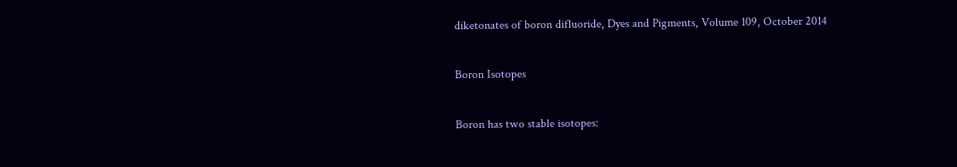diketonates of boron difluoride, Dyes and Pigments, Volume 109, October 2014

Boron Isotopes

Boron has two stable isotopes: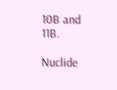10B and 11B.

Nuclide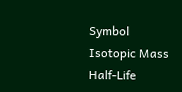Symbol Isotopic Mass Half-Life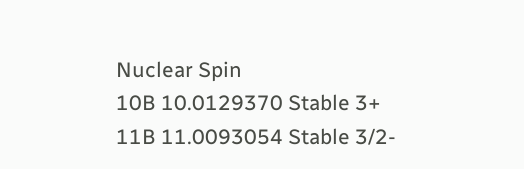Nuclear Spin
10B 10.0129370 Stable 3+
11B 11.0093054 Stable 3/2-